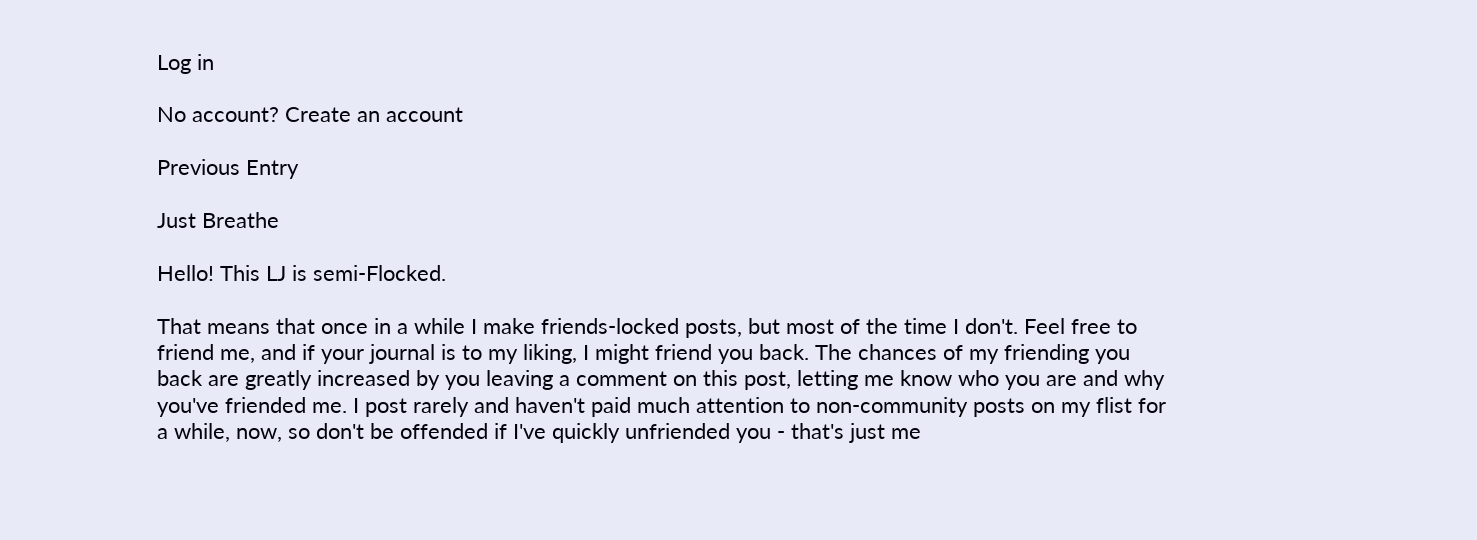Log in

No account? Create an account

Previous Entry

Just Breathe

Hello! This LJ is semi-Flocked.

That means that once in a while I make friends-locked posts, but most of the time I don't. Feel free to friend me, and if your journal is to my liking, I might friend you back. The chances of my friending you back are greatly increased by you leaving a comment on this post, letting me know who you are and why you've friended me. I post rarely and haven't paid much attention to non-community posts on my flist for a while, now, so don't be offended if I've quickly unfriended you - that's just me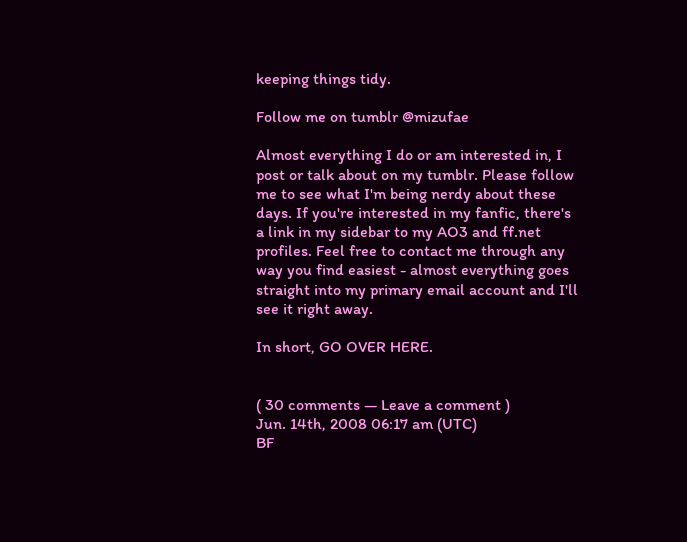keeping things tidy.

Follow me on tumblr @mizufae

Almost everything I do or am interested in, I post or talk about on my tumblr. Please follow me to see what I'm being nerdy about these days. If you're interested in my fanfic, there's a link in my sidebar to my AO3 and ff.net profiles. Feel free to contact me through any way you find easiest - almost everything goes straight into my primary email account and I'll see it right away.

In short, GO OVER HERE.


( 30 comments — Leave a comment )
Jun. 14th, 2008 06:17 am (UTC)
BF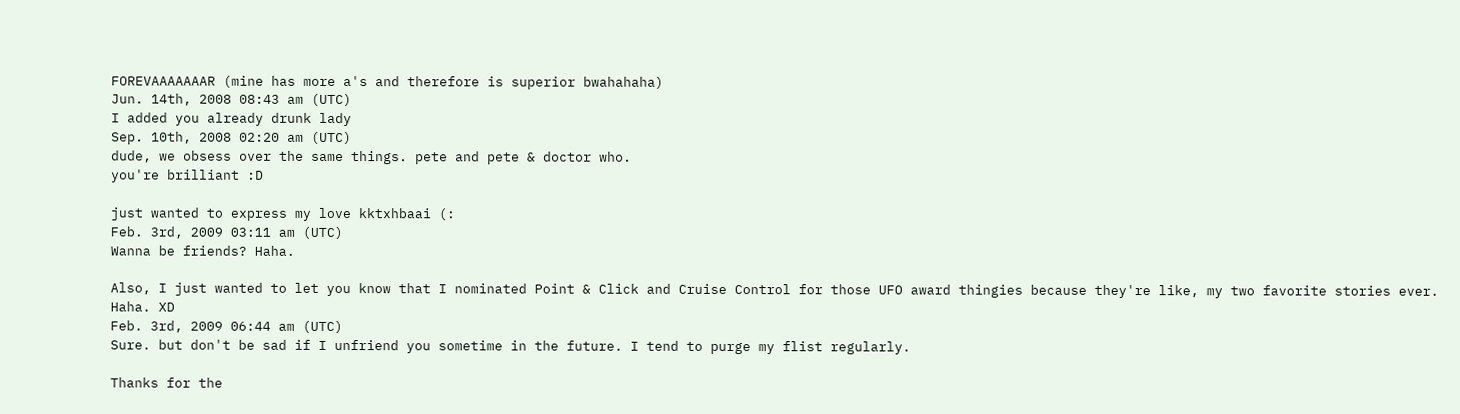FOREVAAAAAAAR (mine has more a's and therefore is superior bwahahaha)
Jun. 14th, 2008 08:43 am (UTC)
I added you already drunk lady
Sep. 10th, 2008 02:20 am (UTC)
dude, we obsess over the same things. pete and pete & doctor who.
you're brilliant :D

just wanted to express my love kktxhbaai (:
Feb. 3rd, 2009 03:11 am (UTC)
Wanna be friends? Haha.

Also, I just wanted to let you know that I nominated Point & Click and Cruise Control for those UFO award thingies because they're like, my two favorite stories ever. Haha. XD
Feb. 3rd, 2009 06:44 am (UTC)
Sure. but don't be sad if I unfriend you sometime in the future. I tend to purge my flist regularly.

Thanks for the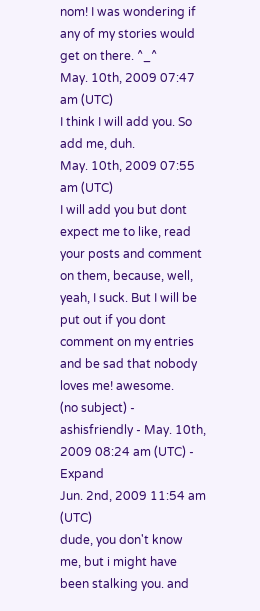nom! I was wondering if any of my stories would get on there. ^_^
May. 10th, 2009 07:47 am (UTC)
I think I will add you. So add me, duh.
May. 10th, 2009 07:55 am (UTC)
I will add you but dont expect me to like, read your posts and comment on them, because, well, yeah, I suck. But I will be put out if you dont comment on my entries and be sad that nobody loves me! awesome.
(no subject) - ashisfriendly - May. 10th, 2009 08:24 am (UTC) - Expand
Jun. 2nd, 2009 11:54 am (UTC)
dude, you don't know me, but i might have been stalking you. and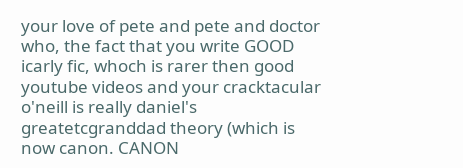your love of pete and pete and doctor who, the fact that you write GOOD icarly fic, whoch is rarer then good youtube videos and your cracktacular o'neill is really daniel's greatetcgranddad theory (which is now canon. CANON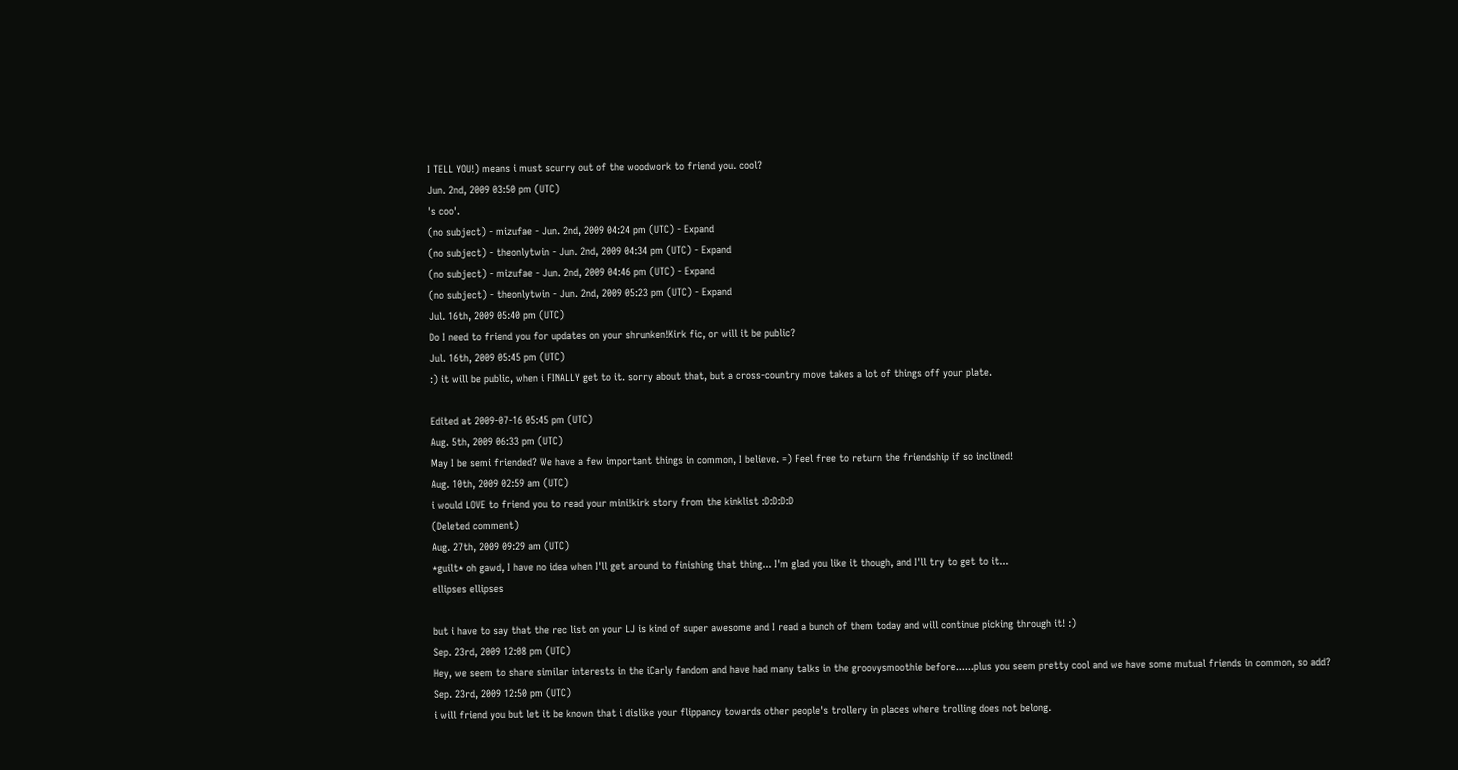I TELL YOU!) means i must scurry out of the woodwork to friend you. cool?
Jun. 2nd, 2009 03:50 pm (UTC)
's coo'.
(no subject) - mizufae - Jun. 2nd, 2009 04:24 pm (UTC) - Expand
(no subject) - theonlytwin - Jun. 2nd, 2009 04:34 pm (UTC) - Expand
(no subject) - mizufae - Jun. 2nd, 2009 04:46 pm (UTC) - Expand
(no subject) - theonlytwin - Jun. 2nd, 2009 05:23 pm (UTC) - Expand
Jul. 16th, 2009 05:40 pm (UTC)
Do I need to friend you for updates on your shrunken!Kirk fic, or will it be public?
Jul. 16th, 2009 05:45 pm (UTC)
:) it will be public, when i FINALLY get to it. sorry about that, but a cross-country move takes a lot of things off your plate.

Edited at 2009-07-16 05:45 pm (UTC)
Aug. 5th, 2009 06:33 pm (UTC)
May I be semi friended? We have a few important things in common, I believe. =) Feel free to return the friendship if so inclined!
Aug. 10th, 2009 02:59 am (UTC)
i would LOVE to friend you to read your mini!kirk story from the kinklist :D:D:D:D
(Deleted comment)
Aug. 27th, 2009 09:29 am (UTC)
*guilt* oh gawd, I have no idea when I'll get around to finishing that thing... I'm glad you like it though, and I'll try to get to it...
ellipses ellipses

but i have to say that the rec list on your LJ is kind of super awesome and I read a bunch of them today and will continue picking through it! :)
Sep. 23rd, 2009 12:08 pm (UTC)
Hey, we seem to share similar interests in the iCarly fandom and have had many talks in the groovysmoothie before......plus you seem pretty cool and we have some mutual friends in common, so add?
Sep. 23rd, 2009 12:50 pm (UTC)
i will friend you but let it be known that i dislike your flippancy towards other people's trollery in places where trolling does not belong.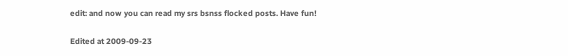edit: and now you can read my srs bsnss flocked posts. Have fun!

Edited at 2009-09-23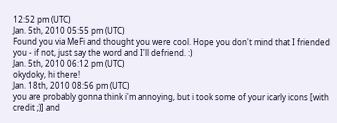12:52 pm (UTC)
Jan. 5th, 2010 05:55 pm (UTC)
Found you via MeFi and thought you were cool. Hope you don't mind that I friended you - if not, just say the word and I'll defriend. :)
Jan. 5th, 2010 06:12 pm (UTC)
okydoky, hi there!
Jan. 18th, 2010 08:56 pm (UTC)
you are probably gonna think i'm annoying, but i took some of your icarly icons [with credit ;)] and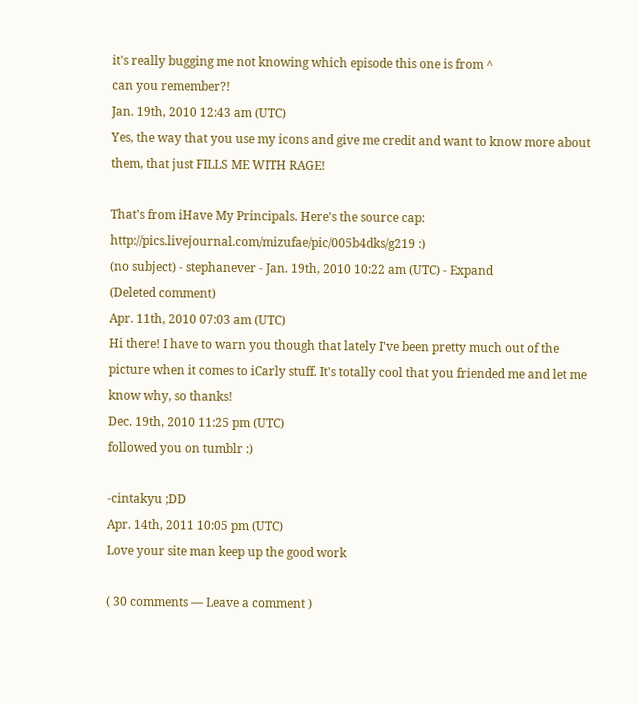it's really bugging me not knowing which episode this one is from ^
can you remember?!
Jan. 19th, 2010 12:43 am (UTC)
Yes, the way that you use my icons and give me credit and want to know more about them, that just FILLS ME WITH RAGE!

That's from iHave My Principals. Here's the source cap: http://pics.livejournal.com/mizufae/pic/005b4dks/g219 :)
(no subject) - stephanever - Jan. 19th, 2010 10:22 am (UTC) - Expand
(Deleted comment)
Apr. 11th, 2010 07:03 am (UTC)
Hi there! I have to warn you though that lately I've been pretty much out of the picture when it comes to iCarly stuff. It's totally cool that you friended me and let me know why, so thanks!
Dec. 19th, 2010 11:25 pm (UTC)
followed you on tumblr :)

-cintakyu ;DD
Apr. 14th, 2011 10:05 pm (UTC)
Love your site man keep up the good work

( 30 comments — Leave a comment )